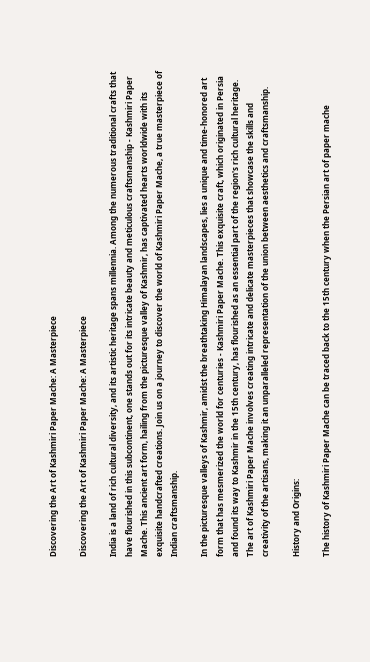Discovering the Art of Kashmiri Paper Mache: A Masterpiece

Discovering the Art of Kashmiri Paper Mache: A Masterpiece

India is a land of rich cultural diversity, and its artistic heritage spans millennia. Among the numerous traditional crafts that have flourished in this subcontinent, one stands out for its intricate beauty and meticulous craftsmanship - Kashmiri Paper Mache. This ancient art form, hailing from the picturesque valley of Kashmir, has captivated hearts worldwide with its exquisite handcrafted creations. Join us on a journey to discover the world of Kashmiri Paper Mache, a true masterpiece of Indian craftsmanship.

In the picturesque valleys of Kashmir, amidst the breathtaking Himalayan landscapes, lies a unique and time-honored art form that has mesmerized the world for centuries - Kashmiri Paper Mache. This exquisite craft, which originated in Persia and found its way to Kashmir in the 15th century, has flourished as an essential part of the region's rich cultural heritage. The art of Kashmiri Paper Mache involves creating intricate and delicate masterpieces that showcase the skills and creativity of the artisans, making it an unparalleled representation of the union between aesthetics and craftsmanship.

History and Origins:

The history of Kashmiri Paper Mache can be traced back to the 15th century when the Persian art of paper mache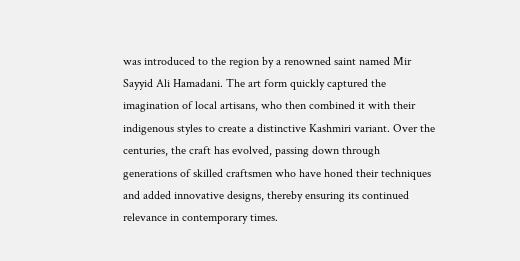was introduced to the region by a renowned saint named Mir Sayyid Ali Hamadani. The art form quickly captured the imagination of local artisans, who then combined it with their indigenous styles to create a distinctive Kashmiri variant. Over the centuries, the craft has evolved, passing down through generations of skilled craftsmen who have honed their techniques and added innovative designs, thereby ensuring its continued relevance in contemporary times.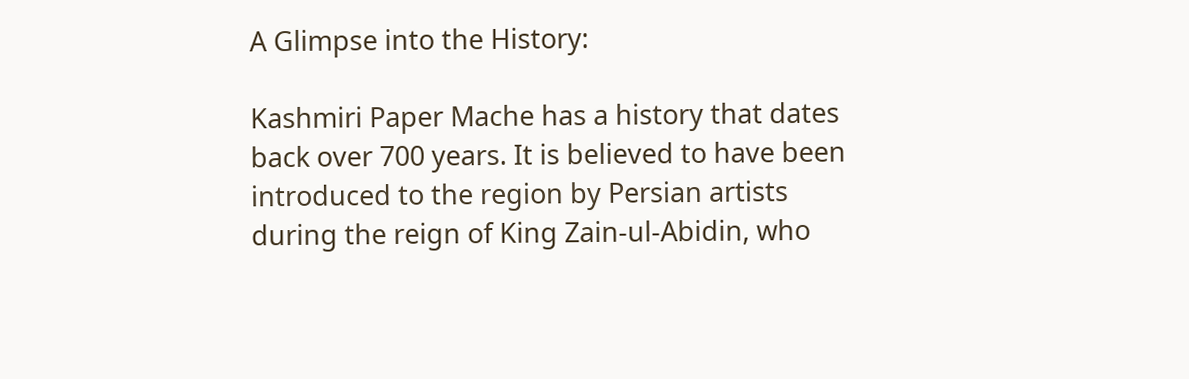A Glimpse into the History:

Kashmiri Paper Mache has a history that dates back over 700 years. It is believed to have been introduced to the region by Persian artists during the reign of King Zain-ul-Abidin, who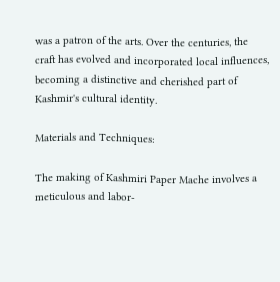was a patron of the arts. Over the centuries, the craft has evolved and incorporated local influences, becoming a distinctive and cherished part of Kashmir's cultural identity.

Materials and Techniques:

The making of Kashmiri Paper Mache involves a meticulous and labor-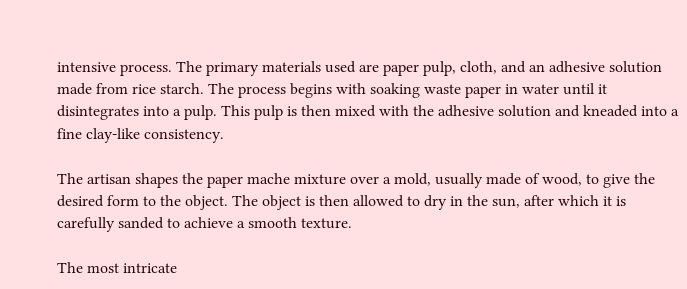intensive process. The primary materials used are paper pulp, cloth, and an adhesive solution made from rice starch. The process begins with soaking waste paper in water until it disintegrates into a pulp. This pulp is then mixed with the adhesive solution and kneaded into a fine clay-like consistency.

The artisan shapes the paper mache mixture over a mold, usually made of wood, to give the desired form to the object. The object is then allowed to dry in the sun, after which it is carefully sanded to achieve a smooth texture.

The most intricate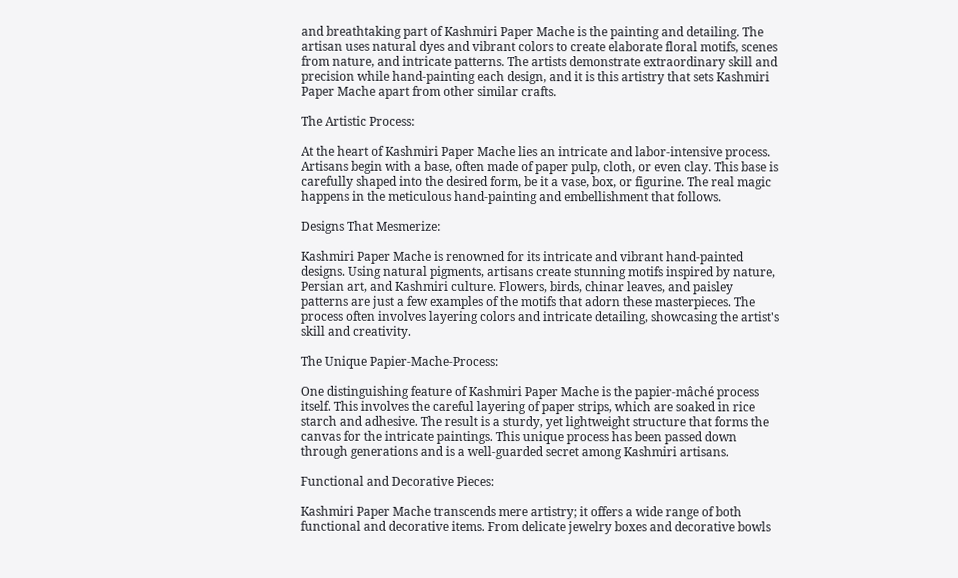and breathtaking part of Kashmiri Paper Mache is the painting and detailing. The artisan uses natural dyes and vibrant colors to create elaborate floral motifs, scenes from nature, and intricate patterns. The artists demonstrate extraordinary skill and precision while hand-painting each design, and it is this artistry that sets Kashmiri Paper Mache apart from other similar crafts.

The Artistic Process:

At the heart of Kashmiri Paper Mache lies an intricate and labor-intensive process. Artisans begin with a base, often made of paper pulp, cloth, or even clay. This base is carefully shaped into the desired form, be it a vase, box, or figurine. The real magic happens in the meticulous hand-painting and embellishment that follows.

Designs That Mesmerize:

Kashmiri Paper Mache is renowned for its intricate and vibrant hand-painted designs. Using natural pigments, artisans create stunning motifs inspired by nature, Persian art, and Kashmiri culture. Flowers, birds, chinar leaves, and paisley patterns are just a few examples of the motifs that adorn these masterpieces. The process often involves layering colors and intricate detailing, showcasing the artist's skill and creativity.

The Unique Papier-Mache-Process:

One distinguishing feature of Kashmiri Paper Mache is the papier-mâché process itself. This involves the careful layering of paper strips, which are soaked in rice starch and adhesive. The result is a sturdy, yet lightweight structure that forms the canvas for the intricate paintings. This unique process has been passed down through generations and is a well-guarded secret among Kashmiri artisans.

Functional and Decorative Pieces:

Kashmiri Paper Mache transcends mere artistry; it offers a wide range of both functional and decorative items. From delicate jewelry boxes and decorative bowls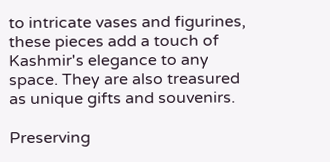to intricate vases and figurines, these pieces add a touch of Kashmir's elegance to any space. They are also treasured as unique gifts and souvenirs.

Preserving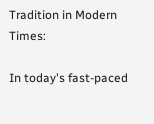Tradition in Modern Times:

In today's fast-paced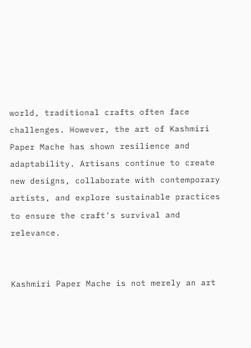world, traditional crafts often face challenges. However, the art of Kashmiri Paper Mache has shown resilience and adaptability. Artisans continue to create new designs, collaborate with contemporary artists, and explore sustainable practices to ensure the craft's survival and relevance.


Kashmiri Paper Mache is not merely an art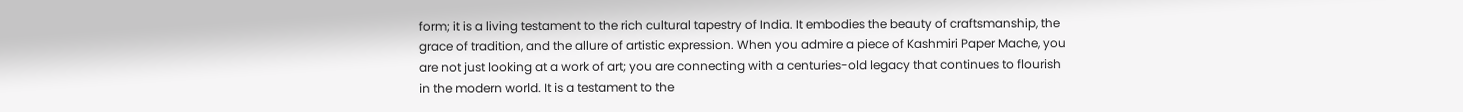form; it is a living testament to the rich cultural tapestry of India. It embodies the beauty of craftsmanship, the grace of tradition, and the allure of artistic expression. When you admire a piece of Kashmiri Paper Mache, you are not just looking at a work of art; you are connecting with a centuries-old legacy that continues to flourish in the modern world. It is a testament to the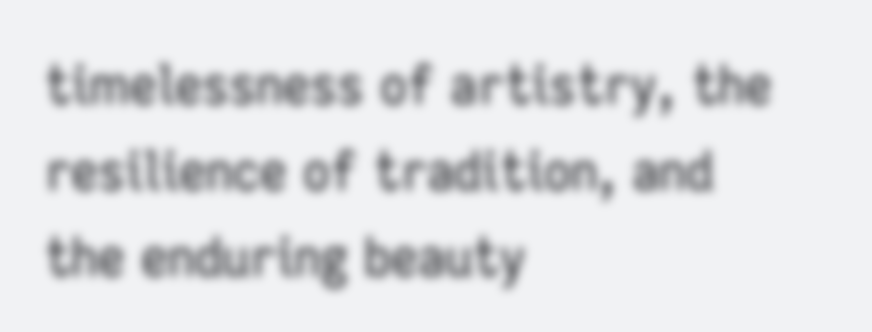timelessness of artistry, the resilience of tradition, and the enduring beauty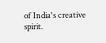of India's creative spirit.